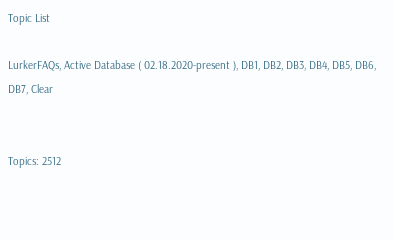Topic List

LurkerFAQs, Active Database ( 02.18.2020-present ), DB1, DB2, DB3, DB4, DB5, DB6, DB7, Clear


Topics: 2512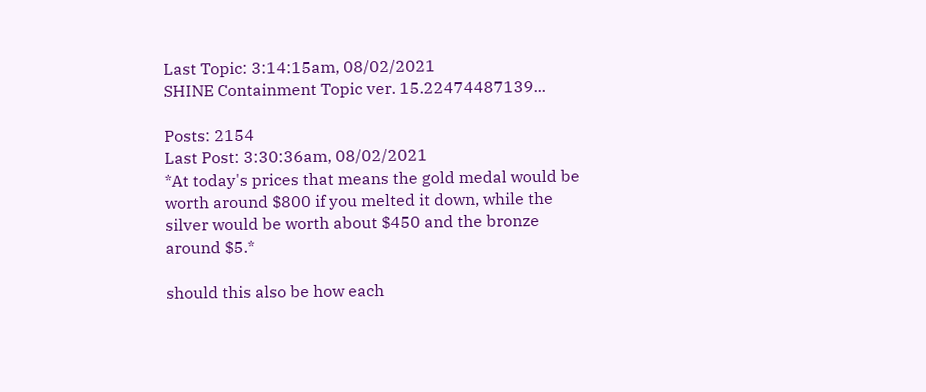Last Topic: 3:14:15am, 08/02/2021
SHINE Containment Topic ver. 15.22474487139...

Posts: 2154
Last Post: 3:30:36am, 08/02/2021
*At today's prices that means the gold medal would be worth around $800 if you melted it down, while the silver would be worth about $450 and the bronze around $5.*

should this also be how each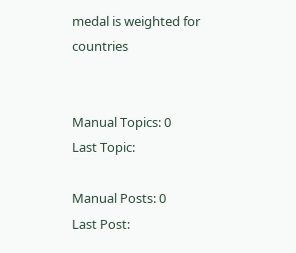medal is weighted for countries


Manual Topics: 0
Last Topic:

Manual Posts: 0
Last Post: